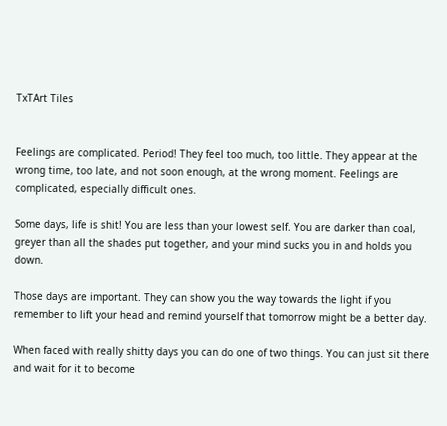TxTArt Tiles


Feelings are complicated. Period! They feel too much, too little. They appear at the wrong time, too late, and not soon enough, at the wrong moment. Feelings are complicated, especially difficult ones.

Some days, life is shit! You are less than your lowest self. You are darker than coal, greyer than all the shades put together, and your mind sucks you in and holds you down.

Those days are important. They can show you the way towards the light if you remember to lift your head and remind yourself that tomorrow might be a better day.

When faced with really shitty days you can do one of two things. You can just sit there and wait for it to become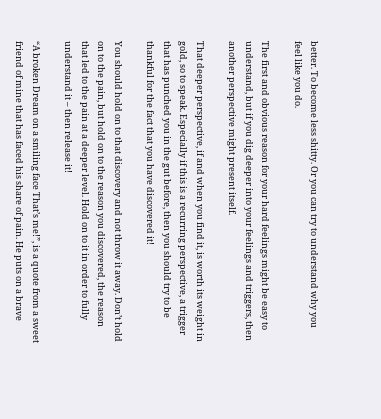better. To become less shitty. Or you can try to understand why you feel like you do.

The first and obvious reason for your hard feelings might be easy to understand, but if you dig deeper into your feelings and triggers, then another perspective might present itself.

That deeper perspective, if and when you find it, is worth its weight in gold, so to speak. Especially if this is a recurring perspective, a trigger that has punched you in the gut before, then you should try to be thankful for the fact that you have discovered it!

You should hold on to that discovery and not throw it away. Don’t hold on to the pain, but hold on to the reason you discovered, the reason that led to the pain at a deeper level. Hold on to it in order to fully understand it – then release it!

“A broken Dream on a smiling face That’s me!”, is a quote from a sweet friend of mine that has faced his share of pain. He puts on a brave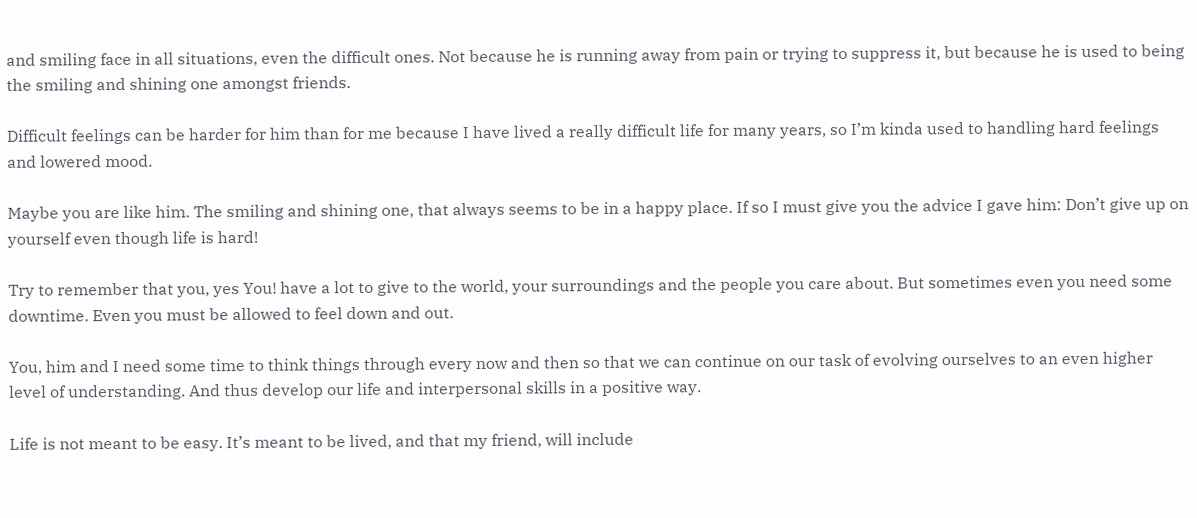and smiling face in all situations, even the difficult ones. Not because he is running away from pain or trying to suppress it, but because he is used to being the smiling and shining one amongst friends.

Difficult feelings can be harder for him than for me because I have lived a really difficult life for many years, so I’m kinda used to handling hard feelings and lowered mood.

Maybe you are like him. The smiling and shining one, that always seems to be in a happy place. If so I must give you the advice I gave him: Don’t give up on yourself even though life is hard!

Try to remember that you, yes You! have a lot to give to the world, your surroundings and the people you care about. But sometimes even you need some downtime. Even you must be allowed to feel down and out.

You, him and I need some time to think things through every now and then so that we can continue on our task of evolving ourselves to an even higher level of understanding. And thus develop our life and interpersonal skills in a positive way.

Life is not meant to be easy. It’s meant to be lived, and that my friend, will include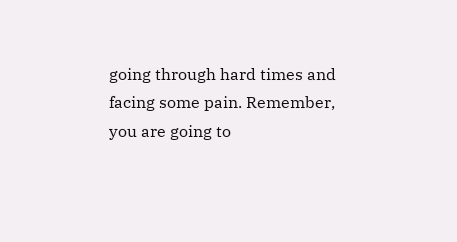going through hard times and facing some pain. Remember, you are going to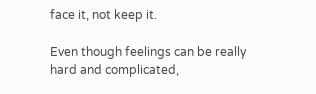face it, not keep it.

Even though feelings can be really hard and complicated,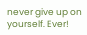never give up on yourself. Ever!